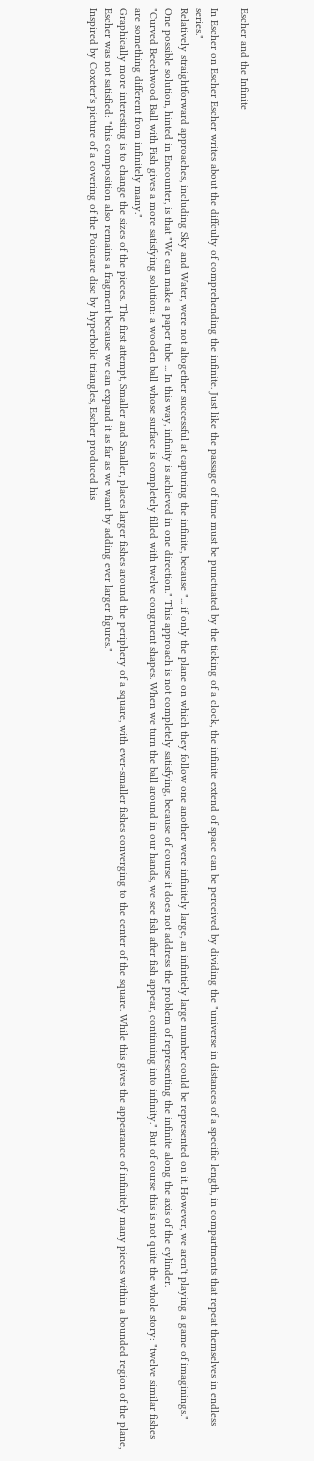Escher and the Infinite

In Escher on Escher Escher writes about the diffculty of comprehending the infinite. Just like the passage of time must be punctuated by the ticking of a clock, the infinite extend of space can be perceived by dividing the "universe in distances of a specific length, in compartments that repeat themselves in endless series."
Relatively straightforward approaches, including Sky and Water, were not altogether successful at capturing the infinite, because "... if only the plane on which they follow one another were infinitely large, an infintiely large number could be represented on it. However, we aren't playing a game of imaginings."
One possible solution, hinted in Encounter, is that "We can make a paper tube ... In this way, infinity is achieved in one direction." This approach is not completely satisfying, because of course it does not address the problem of representing the infinite along the axis of the cylinder.
"Curved Beechwood Ball with Fish gives a more satisfying solution: a wooden ball whose surface is completely filled with twelve congruent shapes. When we turn the ball around in our hands, we see fish after fish appear, continuing into infinity." But of course this is not quite the whole story: "twelve similar fishes are something different from infinitely many."
Graphically more interesting is to change the sizes of the pieces. The first attempt, Smaller and Smaller, places larger fishes around the periphery of a square, with ever-smaller fishes converging to the center of the square. While this gives the appearance of infinitely many pieces within a bounded region of the plane, Escher was not satisfied: "this composition also remains a fragment because we can expand it as far as we want by adding ever larger figures."
Inspired by Coxeter's picture of a covering of the Poincare disc by hyperbolic triangles, Escher produced his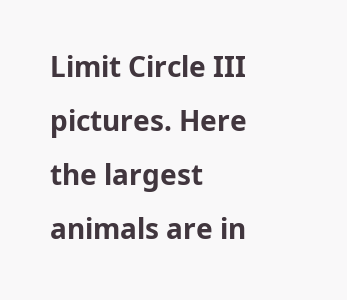Limit Circle III pictures. Here the largest animals are in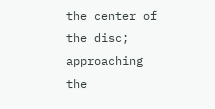the center of the disc; approaching the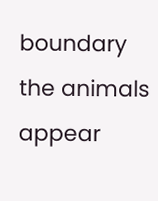boundary the animals appear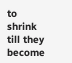to shrink till they become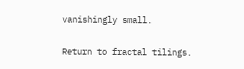vanishingly small.

Return to fractal tilings.